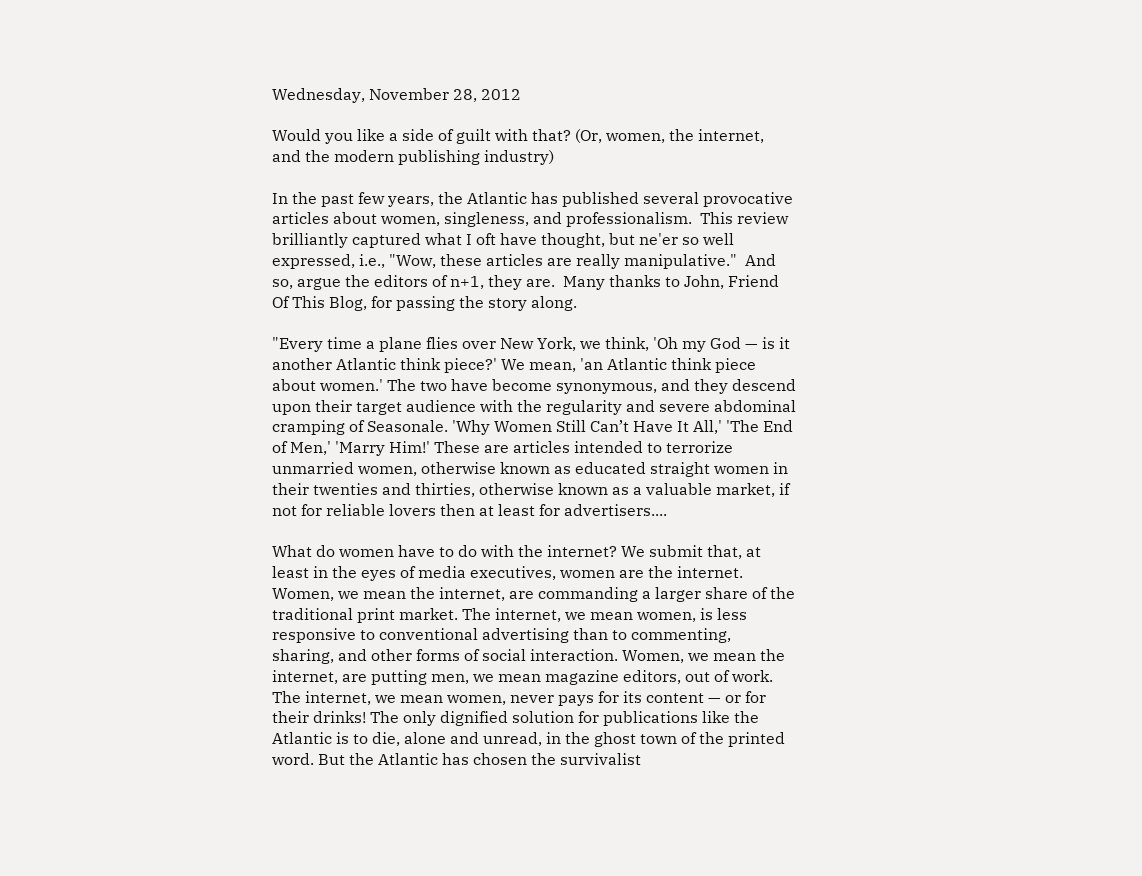Wednesday, November 28, 2012

Would you like a side of guilt with that? (Or, women, the internet, and the modern publishing industry)

In the past few years, the Atlantic has published several provocative articles about women, singleness, and professionalism.  This review brilliantly captured what I oft have thought, but ne'er so well expressed, i.e., "Wow, these articles are really manipulative."  And so, argue the editors of n+1, they are.  Many thanks to John, Friend Of This Blog, for passing the story along.

"Every time a plane flies over New York, we think, 'Oh my God — is it another Atlantic think piece?' We mean, 'an Atlantic think piece about women.' The two have become synonymous, and they descend upon their target audience with the regularity and severe abdominal cramping of Seasonale. 'Why Women Still Can’t Have It All,' 'The End of Men,' 'Marry Him!' These are articles intended to terrorize unmarried women, otherwise known as educated straight women in their twenties and thirties, otherwise known as a valuable market, if not for reliable lovers then at least for advertisers....

What do women have to do with the internet? We submit that, at least in the eyes of media executives, women are the internet. Women, we mean the internet, are commanding a larger share of the traditional print market. The internet, we mean women, is less responsive to conventional advertising than to commenting, sharing, and other forms of social interaction. Women, we mean the internet, are putting men, we mean magazine editors, out of work. The internet, we mean women, never pays for its content — or for their drinks! The only dignified solution for publications like the Atlantic is to die, alone and unread, in the ghost town of the printed word. But the Atlantic has chosen the survivalist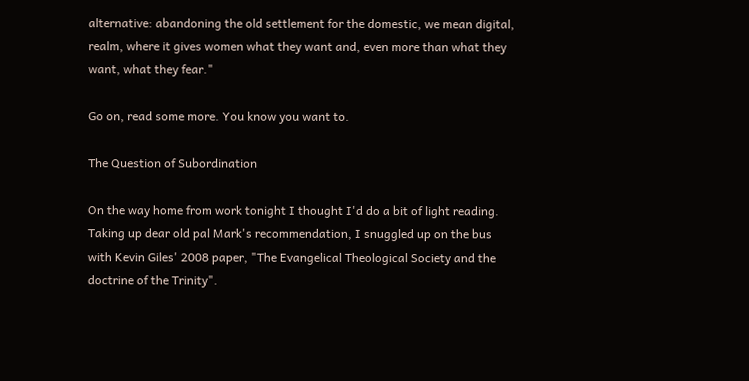alternative: abandoning the old settlement for the domestic, we mean digital, realm, where it gives women what they want and, even more than what they want, what they fear."

Go on, read some more. You know you want to.

The Question of Subordination

On the way home from work tonight I thought I'd do a bit of light reading. Taking up dear old pal Mark's recommendation, I snuggled up on the bus with Kevin Giles' 2008 paper, "The Evangelical Theological Society and the doctrine of the Trinity".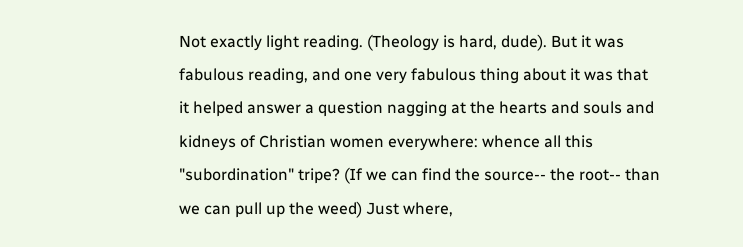Not exactly light reading. (Theology is hard, dude). But it was fabulous reading, and one very fabulous thing about it was that it helped answer a question nagging at the hearts and souls and kidneys of Christian women everywhere: whence all this "subordination" tripe? (If we can find the source-- the root-- than we can pull up the weed) Just where,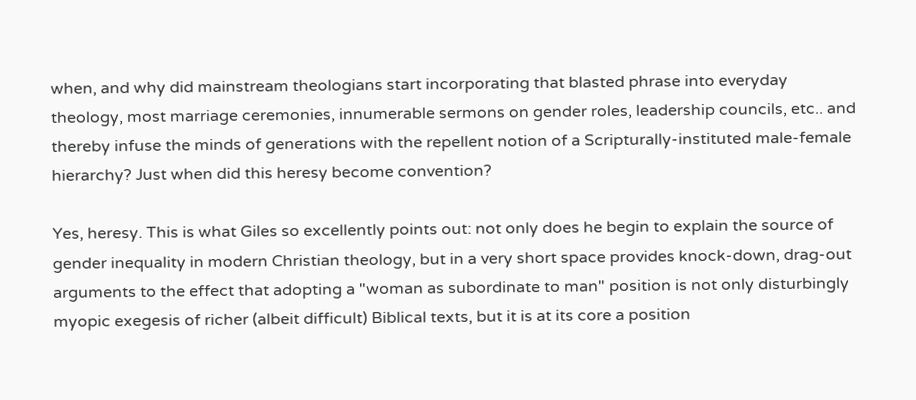when, and why did mainstream theologians start incorporating that blasted phrase into everyday theology, most marriage ceremonies, innumerable sermons on gender roles, leadership councils, etc.. and thereby infuse the minds of generations with the repellent notion of a Scripturally-instituted male-female hierarchy? Just when did this heresy become convention?

Yes, heresy. This is what Giles so excellently points out: not only does he begin to explain the source of gender inequality in modern Christian theology, but in a very short space provides knock-down, drag-out arguments to the effect that adopting a "woman as subordinate to man" position is not only disturbingly myopic exegesis of richer (albeit difficult) Biblical texts, but it is at its core a position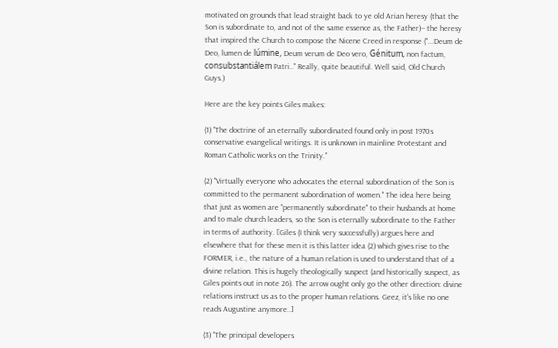motivated on grounds that lead straight back to ye old Arian heresy (that the Son is subordinate to, and not of the same essence as, the Father)-- the heresy that inspired the Church to compose the Nicene Creed in response ("...Deum de Deo, lumen de lúmine, Deum verum de Deo vero, Génitum, non factum, consubstantiálem Patri.." Really, quite beautiful. Well said, Old Church Guys.)

Here are the key points Giles makes:

(1) "The doctrine of an eternally subordinated found only in post 1970s conservative evangelical writings. It is unknown in mainline Protestant and Roman Catholic works on the Trinity."

(2) "Virtually everyone who advocates the eternal subordination of the Son is committed to the permanent subordination of women." The idea here being that just as women are "permanently subordinate" to their husbands at home and to male church leaders, so the Son is eternally subordinate to the Father in terms of authority. [Giles (I think very successfully) argues here and elsewhere that for these men it is this latter idea (2) which gives rise to the FORMER, i.e., the nature of a human relation is used to understand that of a divine relation. This is hugely theologically suspect (and historically suspect, as Giles points out in note 26). The arrow ought only go the other direction: divine relations instruct us as to the proper human relations. Geez, it's like no one reads Augustine anymore..]

(3) "The principal developers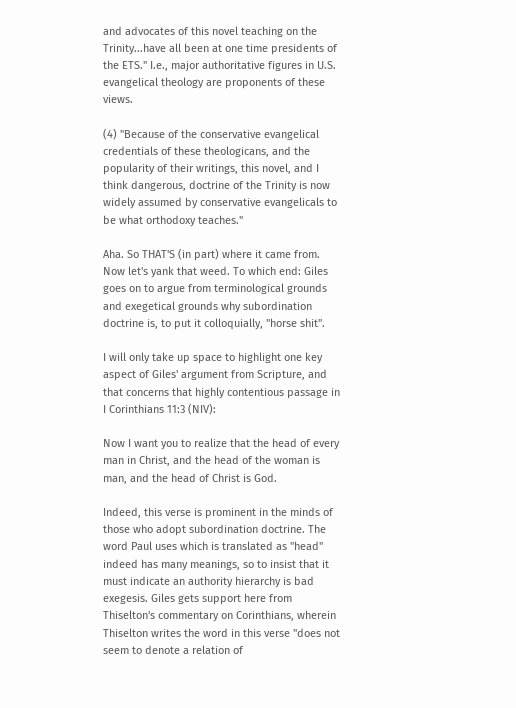and advocates of this novel teaching on the Trinity...have all been at one time presidents of the ETS." I.e., major authoritative figures in U.S. evangelical theology are proponents of these views.

(4) "Because of the conservative evangelical credentials of these theologicans, and the popularity of their writings, this novel, and I think dangerous, doctrine of the Trinity is now widely assumed by conservative evangelicals to be what orthodoxy teaches."

Aha. So THAT'S (in part) where it came from. Now let's yank that weed. To which end: Giles goes on to argue from terminological grounds and exegetical grounds why subordination doctrine is, to put it colloquially, "horse shit".

I will only take up space to highlight one key aspect of Giles' argument from Scripture, and that concerns that highly contentious passage in I Corinthians 11:3 (NIV):

Now I want you to realize that the head of every man in Christ, and the head of the woman is man, and the head of Christ is God.

Indeed, this verse is prominent in the minds of those who adopt subordination doctrine. The word Paul uses which is translated as "head" indeed has many meanings, so to insist that it must indicate an authority hierarchy is bad exegesis. Giles gets support here from Thiselton's commentary on Corinthians, wherein Thiselton writes the word in this verse "does not seem to denote a relation of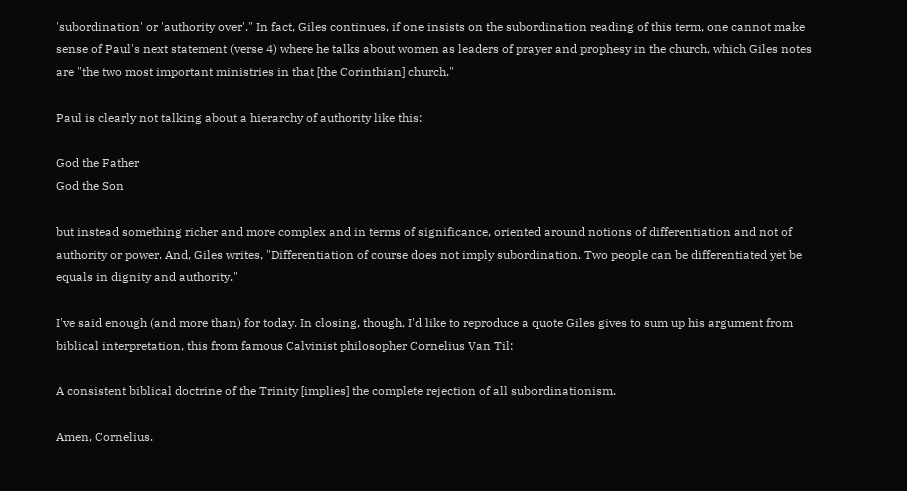'subordination' or 'authority over'." In fact, Giles continues, if one insists on the subordination reading of this term, one cannot make sense of Paul's next statement (verse 4) where he talks about women as leaders of prayer and prophesy in the church, which Giles notes are "the two most important ministries in that [the Corinthian] church."

Paul is clearly not talking about a hierarchy of authority like this:

God the Father
God the Son

but instead something richer and more complex and in terms of significance, oriented around notions of differentiation and not of authority or power. And, Giles writes, "Differentiation of course does not imply subordination. Two people can be differentiated yet be equals in dignity and authority."

I've said enough (and more than) for today. In closing, though, I'd like to reproduce a quote Giles gives to sum up his argument from biblical interpretation, this from famous Calvinist philosopher Cornelius Van Til:

A consistent biblical doctrine of the Trinity [implies] the complete rejection of all subordinationism.

Amen, Cornelius.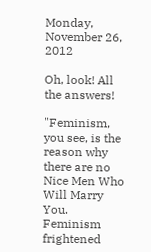Monday, November 26, 2012

Oh, look! All the answers!

"Feminism, you see, is the reason why there are no Nice Men Who Will Marry You. Feminism frightened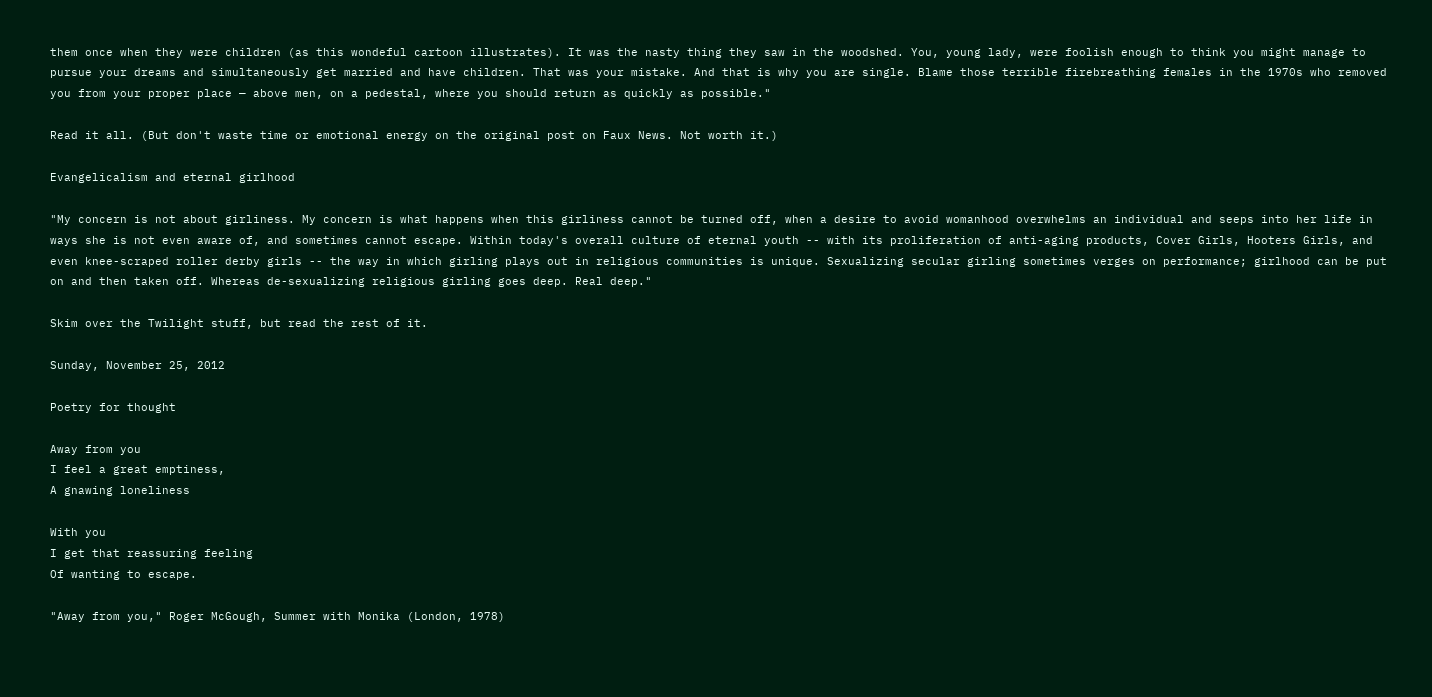them once when they were children (as this wondeful cartoon illustrates). It was the nasty thing they saw in the woodshed. You, young lady, were foolish enough to think you might manage to pursue your dreams and simultaneously get married and have children. That was your mistake. And that is why you are single. Blame those terrible firebreathing females in the 1970s who removed you from your proper place — above men, on a pedestal, where you should return as quickly as possible."

Read it all. (But don't waste time or emotional energy on the original post on Faux News. Not worth it.)

Evangelicalism and eternal girlhood

"My concern is not about girliness. My concern is what happens when this girliness cannot be turned off, when a desire to avoid womanhood overwhelms an individual and seeps into her life in ways she is not even aware of, and sometimes cannot escape. Within today's overall culture of eternal youth -- with its proliferation of anti-aging products, Cover Girls, Hooters Girls, and even knee-scraped roller derby girls -- the way in which girling plays out in religious communities is unique. Sexualizing secular girling sometimes verges on performance; girlhood can be put on and then taken off. Whereas de-sexualizing religious girling goes deep. Real deep."

Skim over the Twilight stuff, but read the rest of it.

Sunday, November 25, 2012

Poetry for thought

Away from you
I feel a great emptiness,
A gnawing loneliness

With you
I get that reassuring feeling
Of wanting to escape.

"Away from you," Roger McGough, Summer with Monika (London, 1978)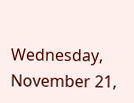Wednesday, November 21,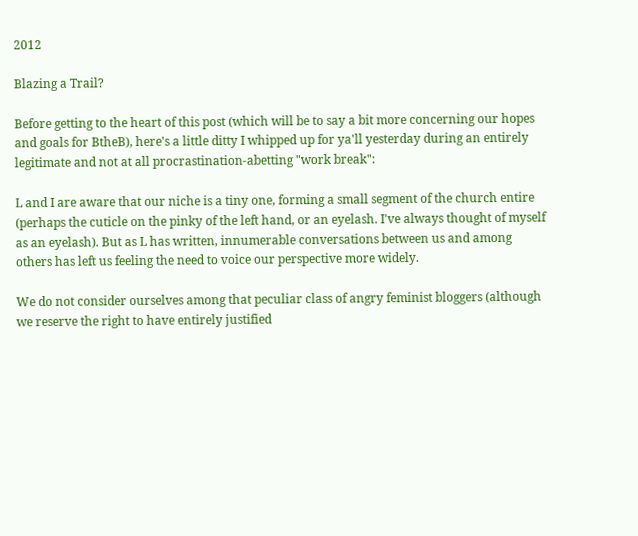2012

Blazing a Trail?

Before getting to the heart of this post (which will be to say a bit more concerning our hopes and goals for BtheB), here's a little ditty I whipped up for ya'll yesterday during an entirely legitimate and not at all procrastination-abetting "work break":

L and I are aware that our niche is a tiny one, forming a small segment of the church entire (perhaps the cuticle on the pinky of the left hand, or an eyelash. I've always thought of myself as an eyelash). But as L has written, innumerable conversations between us and among others has left us feeling the need to voice our perspective more widely.

We do not consider ourselves among that peculiar class of angry feminist bloggers (although we reserve the right to have entirely justified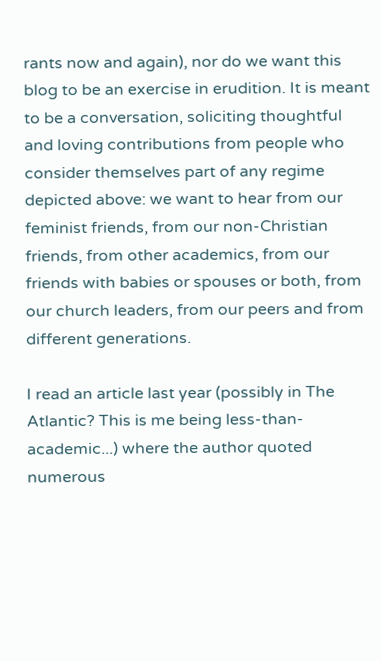rants now and again), nor do we want this blog to be an exercise in erudition. It is meant to be a conversation, soliciting thoughtful and loving contributions from people who consider themselves part of any regime depicted above: we want to hear from our feminist friends, from our non-Christian friends, from other academics, from our friends with babies or spouses or both, from our church leaders, from our peers and from different generations.

I read an article last year (possibly in The Atlantic? This is me being less-than-academic...) where the author quoted numerous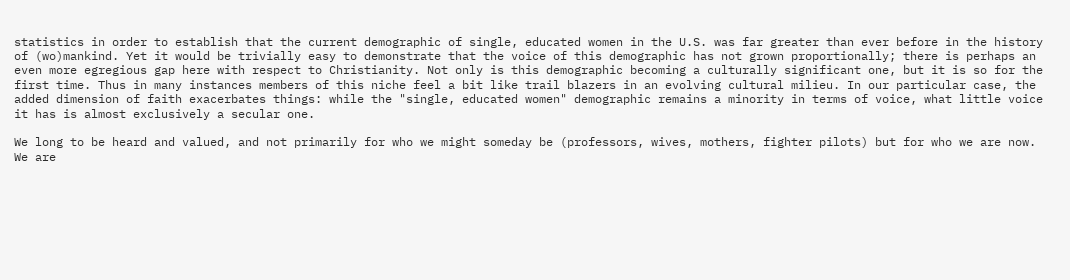statistics in order to establish that the current demographic of single, educated women in the U.S. was far greater than ever before in the history of (wo)mankind. Yet it would be trivially easy to demonstrate that the voice of this demographic has not grown proportionally; there is perhaps an even more egregious gap here with respect to Christianity. Not only is this demographic becoming a culturally significant one, but it is so for the first time. Thus in many instances members of this niche feel a bit like trail blazers in an evolving cultural milieu. In our particular case, the added dimension of faith exacerbates things: while the "single, educated women" demographic remains a minority in terms of voice, what little voice it has is almost exclusively a secular one.

We long to be heard and valued, and not primarily for who we might someday be (professors, wives, mothers, fighter pilots) but for who we are now. We are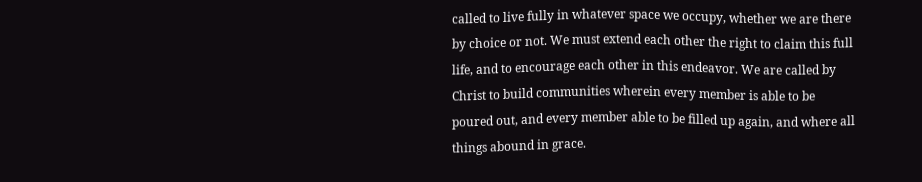called to live fully in whatever space we occupy, whether we are there by choice or not. We must extend each other the right to claim this full life, and to encourage each other in this endeavor. We are called by Christ to build communities wherein every member is able to be poured out, and every member able to be filled up again, and where all things abound in grace.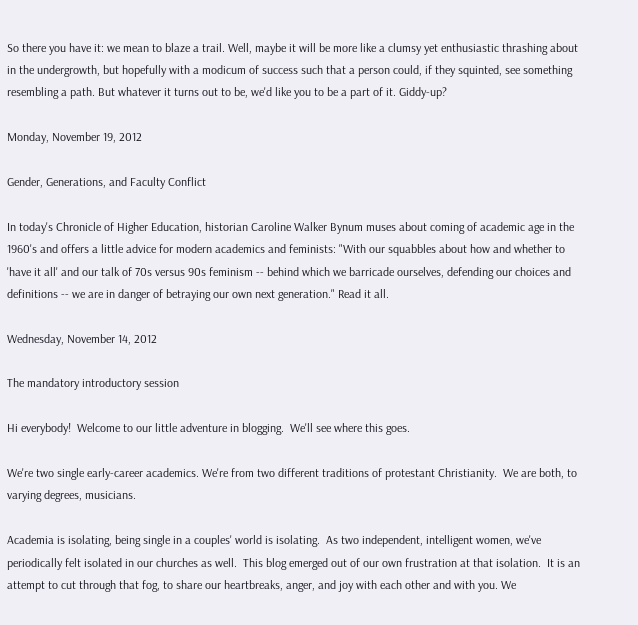So there you have it: we mean to blaze a trail. Well, maybe it will be more like a clumsy yet enthusiastic thrashing about in the undergrowth, but hopefully with a modicum of success such that a person could, if they squinted, see something resembling a path. But whatever it turns out to be, we'd like you to be a part of it. Giddy-up?

Monday, November 19, 2012

Gender, Generations, and Faculty Conflict

In today's Chronicle of Higher Education, historian Caroline Walker Bynum muses about coming of academic age in the 1960's and offers a little advice for modern academics and feminists: "With our squabbles about how and whether to 'have it all' and our talk of 70s versus 90s feminism -- behind which we barricade ourselves, defending our choices and definitions -- we are in danger of betraying our own next generation." Read it all.

Wednesday, November 14, 2012

The mandatory introductory session

Hi everybody!  Welcome to our little adventure in blogging.  We'll see where this goes.

We're two single early-career academics. We're from two different traditions of protestant Christianity.  We are both, to varying degrees, musicians.

Academia is isolating, being single in a couples' world is isolating.  As two independent, intelligent women, we've periodically felt isolated in our churches as well.  This blog emerged out of our own frustration at that isolation.  It is an attempt to cut through that fog, to share our heartbreaks, anger, and joy with each other and with you. We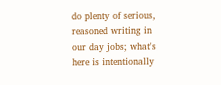do plenty of serious, reasoned writing in our day jobs; what's here is intentionally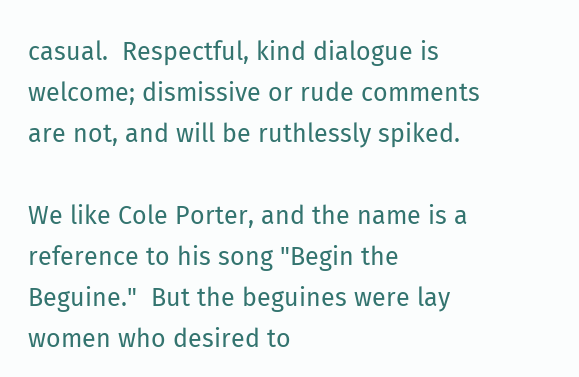casual.  Respectful, kind dialogue is welcome; dismissive or rude comments are not, and will be ruthlessly spiked.

We like Cole Porter, and the name is a reference to his song "Begin the Beguine."  But the beguines were lay women who desired to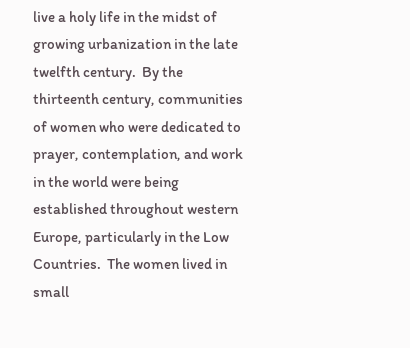live a holy life in the midst of growing urbanization in the late twelfth century.  By the thirteenth century, communities of women who were dedicated to prayer, contemplation, and work in the world were being established throughout western Europe, particularly in the Low Countries.  The women lived in small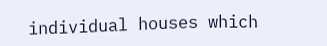individual houses which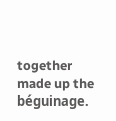together made up the béguinage.